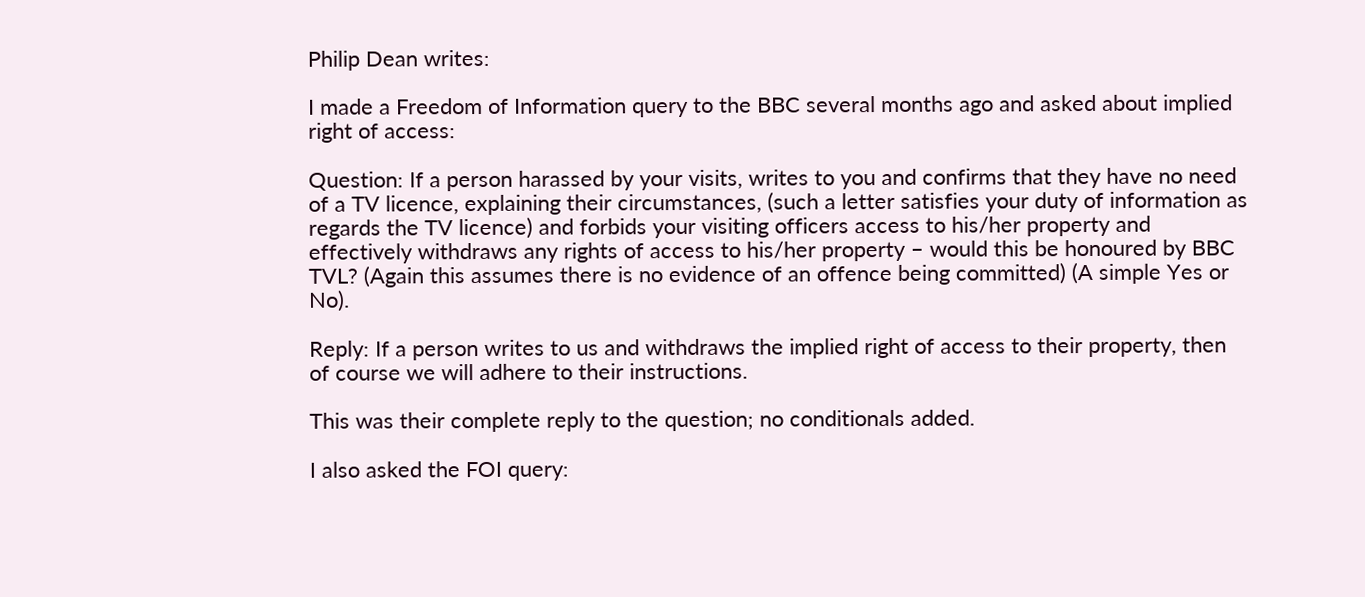Philip Dean writes:

I made a Freedom of Information query to the BBC several months ago and asked about implied right of access:

Question: If a person harassed by your visits, writes to you and confirms that they have no need of a TV licence, explaining their circumstances, (such a letter satisfies your duty of information as regards the TV licence) and forbids your visiting officers access to his/her property and effectively withdraws any rights of access to his/her property – would this be honoured by BBC TVL? (Again this assumes there is no evidence of an offence being committed) (A simple Yes or No).

Reply: If a person writes to us and withdraws the implied right of access to their property, then of course we will adhere to their instructions.

This was their complete reply to the question; no conditionals added.

I also asked the FOI query: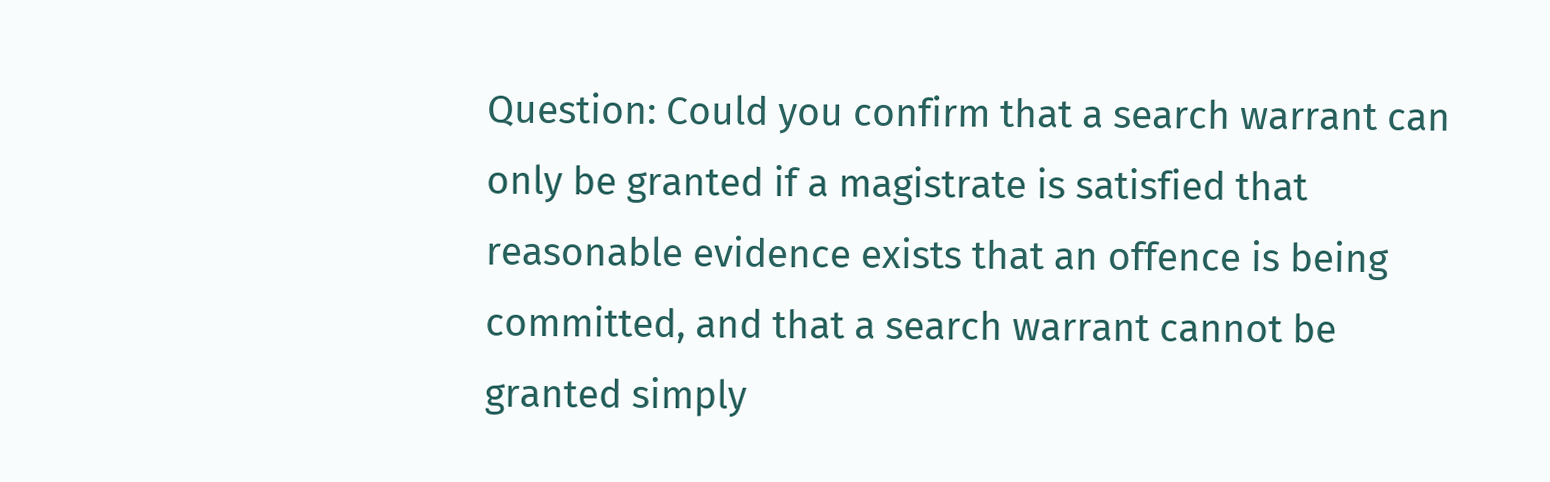Question: Could you confirm that a search warrant can only be granted if a magistrate is satisfied that reasonable evidence exists that an offence is being committed, and that a search warrant cannot be granted simply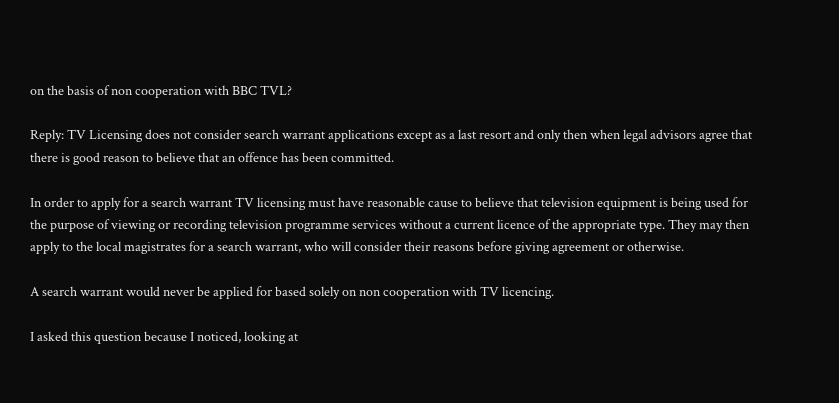on the basis of non cooperation with BBC TVL?

Reply: TV Licensing does not consider search warrant applications except as a last resort and only then when legal advisors agree that there is good reason to believe that an offence has been committed.

In order to apply for a search warrant TV licensing must have reasonable cause to believe that television equipment is being used for the purpose of viewing or recording television programme services without a current licence of the appropriate type. They may then apply to the local magistrates for a search warrant, who will consider their reasons before giving agreement or otherwise.

A search warrant would never be applied for based solely on non cooperation with TV licencing.

I asked this question because I noticed, looking at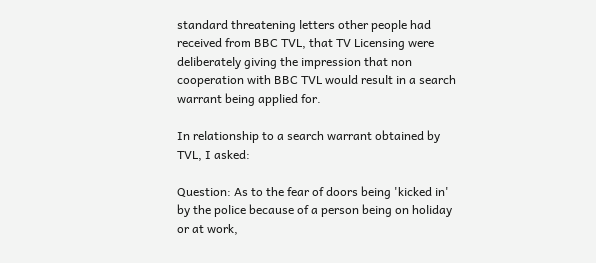standard threatening letters other people had received from BBC TVL, that TV Licensing were deliberately giving the impression that non cooperation with BBC TVL would result in a search warrant being applied for.

In relationship to a search warrant obtained by TVL, I asked:

Question: As to the fear of doors being 'kicked in' by the police because of a person being on holiday or at work,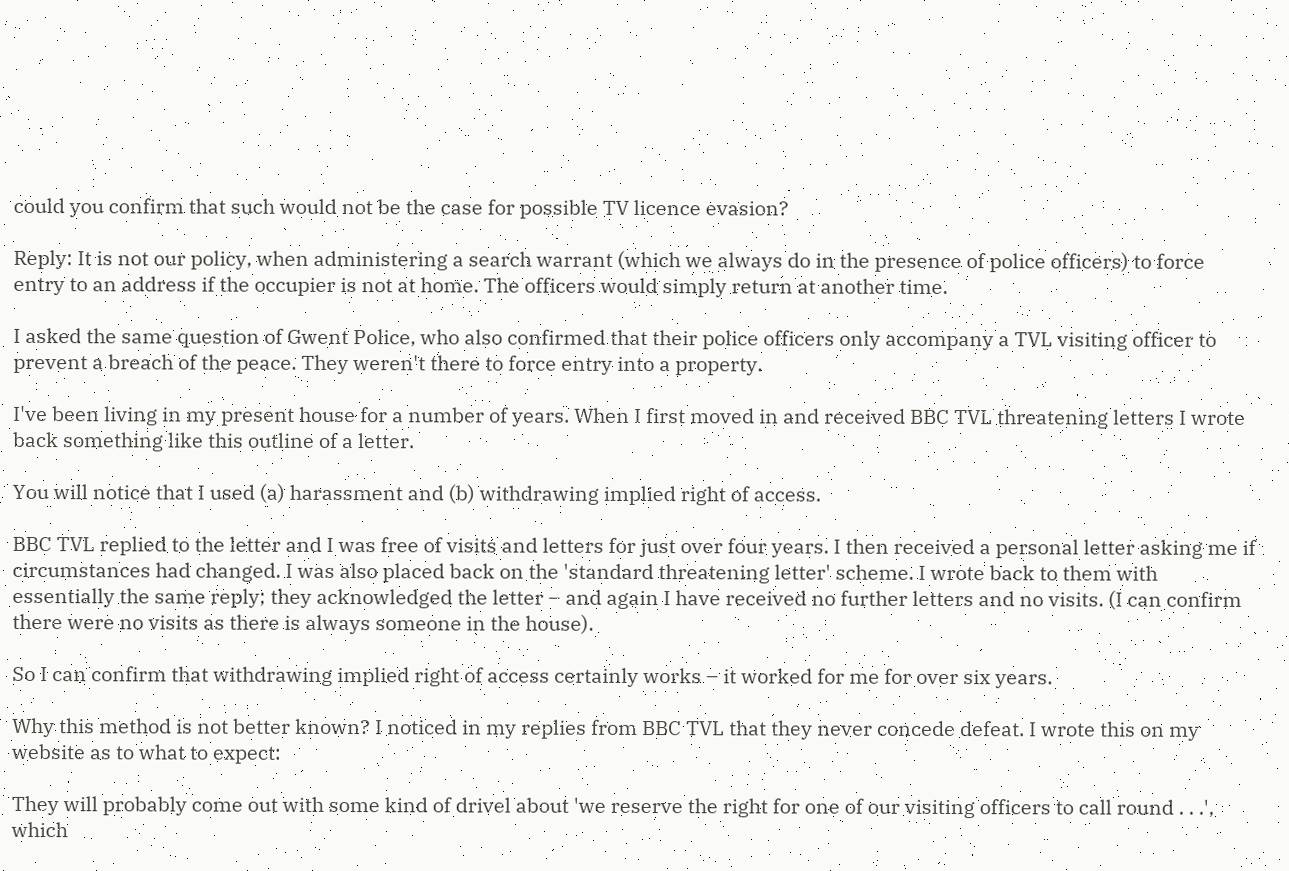could you confirm that such would not be the case for possible TV licence evasion?

Reply: It is not our policy, when administering a search warrant (which we always do in the presence of police officers) to force entry to an address if the occupier is not at home. The officers would simply return at another time.

I asked the same question of Gwent Police, who also confirmed that their police officers only accompany a TVL visiting officer to prevent a breach of the peace. They weren't there to force entry into a property.

I've been living in my present house for a number of years. When I first moved in and received BBC TVL threatening letters I wrote back something like this outline of a letter.

You will notice that I used (a) harassment and (b) withdrawing implied right of access.

BBC TVL replied to the letter and I was free of visits and letters for just over four years. I then received a personal letter asking me if circumstances had changed. I was also placed back on the 'standard threatening letter' scheme. I wrote back to them with essentially the same reply; they acknowledged the letter – and again I have received no further letters and no visits. (I can confirm there were no visits as there is always someone in the house).

So I can confirm that withdrawing implied right of access certainly works – it worked for me for over six years.

Why this method is not better known? I noticed in my replies from BBC TVL that they never concede defeat. I wrote this on my website as to what to expect:

They will probably come out with some kind of drivel about 'we reserve the right for one of our visiting officers to call round . . .', which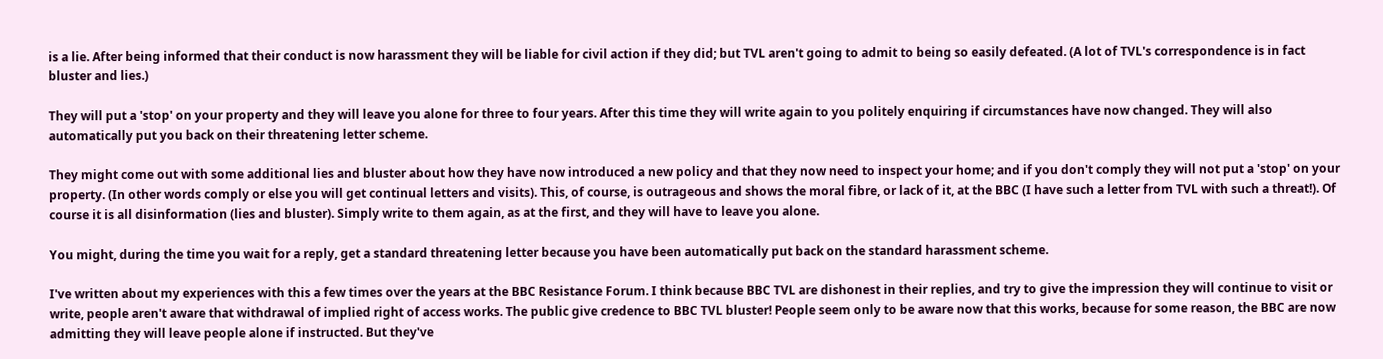is a lie. After being informed that their conduct is now harassment they will be liable for civil action if they did; but TVL aren't going to admit to being so easily defeated. (A lot of TVL's correspondence is in fact bluster and lies.)

They will put a 'stop' on your property and they will leave you alone for three to four years. After this time they will write again to you politely enquiring if circumstances have now changed. They will also automatically put you back on their threatening letter scheme.

They might come out with some additional lies and bluster about how they have now introduced a new policy and that they now need to inspect your home; and if you don't comply they will not put a 'stop' on your property. (In other words comply or else you will get continual letters and visits). This, of course, is outrageous and shows the moral fibre, or lack of it, at the BBC (I have such a letter from TVL with such a threat!). Of course it is all disinformation (lies and bluster). Simply write to them again, as at the first, and they will have to leave you alone.

You might, during the time you wait for a reply, get a standard threatening letter because you have been automatically put back on the standard harassment scheme.

I've written about my experiences with this a few times over the years at the BBC Resistance Forum. I think because BBC TVL are dishonest in their replies, and try to give the impression they will continue to visit or write, people aren't aware that withdrawal of implied right of access works. The public give credence to BBC TVL bluster! People seem only to be aware now that this works, because for some reason, the BBC are now admitting they will leave people alone if instructed. But they've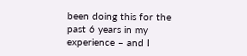been doing this for the past 6 years in my experience – and I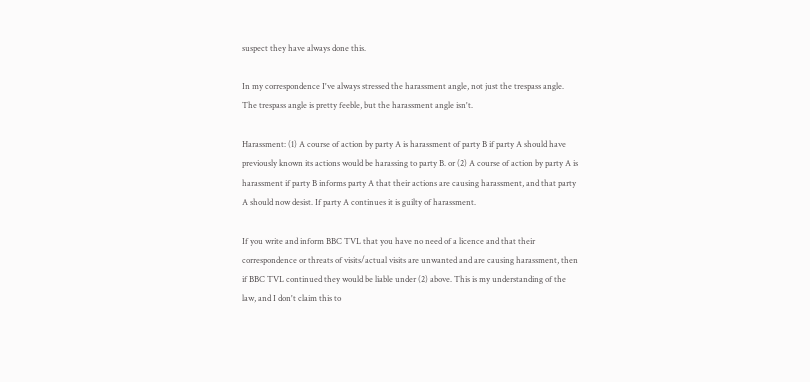suspect they have always done this.

In my correspondence I've always stressed the harassment angle, not just the trespass angle. The trespass angle is pretty feeble, but the harassment angle isn't.

Harassment: (1) A course of action by party A is harassment of party B if party A should have previously known its actions would be harassing to party B. or (2) A course of action by party A is harassment if party B informs party A that their actions are causing harassment, and that party A should now desist. If party A continues it is guilty of harassment.

If you write and inform BBC TVL that you have no need of a licence and that their correspondence or threats of visits/actual visits are unwanted and are causing harassment, then if BBC TVL continued they would be liable under (2) above. This is my understanding of the law, and I don't claim this to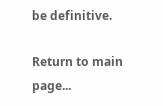be definitive.

Return to main page...